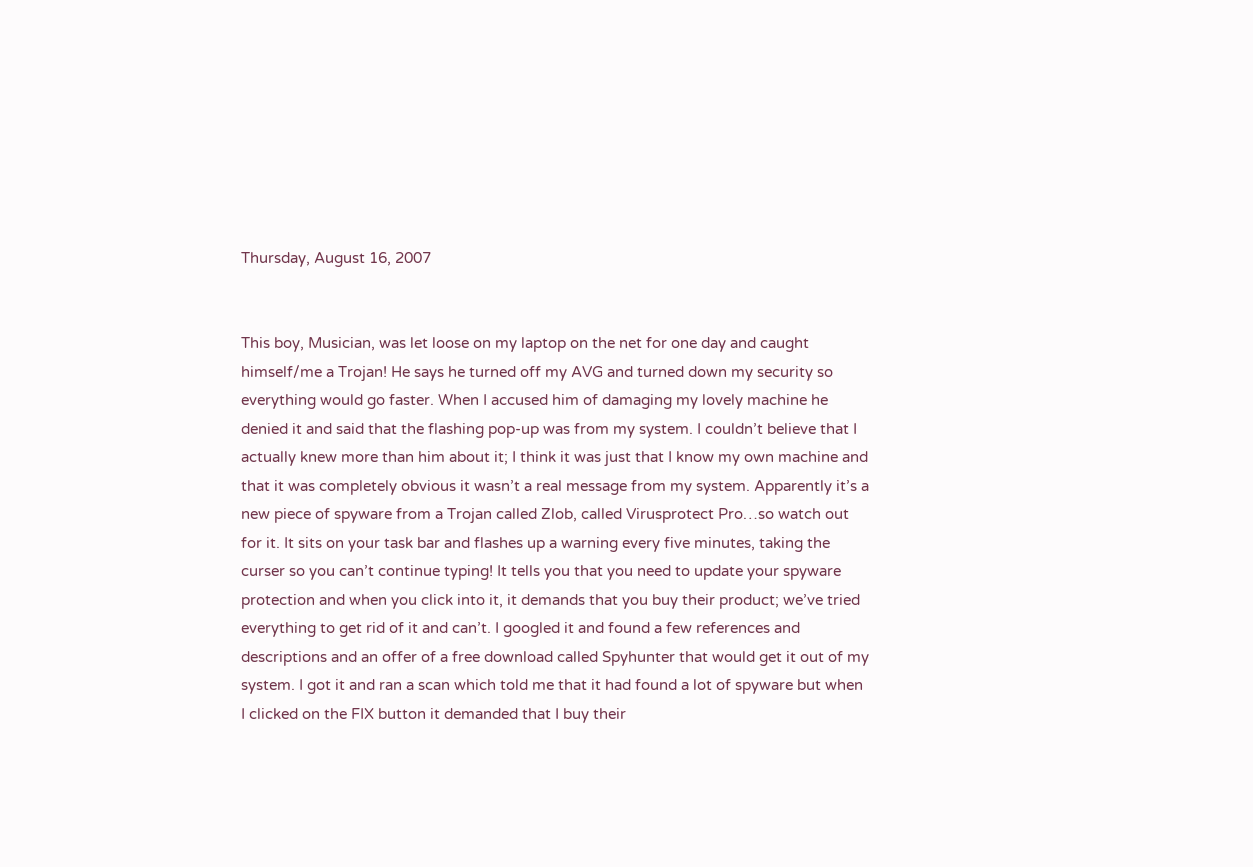Thursday, August 16, 2007


This boy, Musician, was let loose on my laptop on the net for one day and caught himself/me a Trojan! He says he turned off my AVG and turned down my security so everything would go faster. When I accused him of damaging my lovely machine he denied it and said that the flashing pop-up was from my system. I couldn’t believe that I actually knew more than him about it; I think it was just that I know my own machine and that it was completely obvious it wasn’t a real message from my system. Apparently it’s a new piece of spyware from a Trojan called Zlob, called Virusprotect Pro…so watch out for it. It sits on your task bar and flashes up a warning every five minutes, taking the curser so you can’t continue typing! It tells you that you need to update your spyware protection and when you click into it, it demands that you buy their product; we’ve tried everything to get rid of it and can’t. I googled it and found a few references and descriptions and an offer of a free download called Spyhunter that would get it out of my system. I got it and ran a scan which told me that it had found a lot of spyware but when I clicked on the FIX button it demanded that I buy their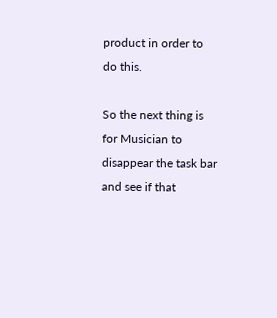product in order to do this.

So the next thing is for Musician to disappear the task bar and see if that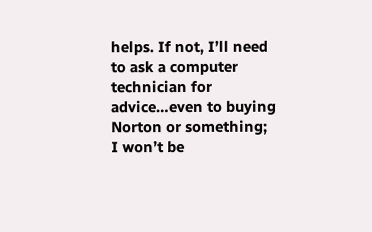helps. If not, I’ll need to ask a computer technician for advice…even to buying Norton or something; I won’t be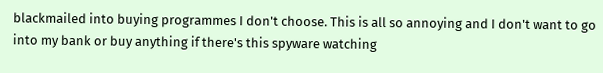blackmailed into buying programmes I don't choose. This is all so annoying and I don't want to go into my bank or buy anything if there's this spyware watching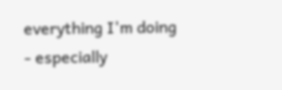everything I'm doing - especially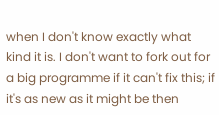when I don't know exactly what kind it is. I don't want to fork out for a big programme if it can't fix this; if it's as new as it might be then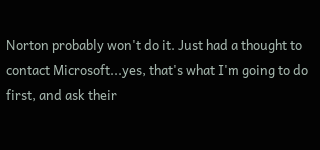Norton probably won't do it. Just had a thought to contact Microsoft...yes, that's what I'm going to do first, and ask their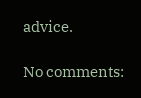advice.

No comments: